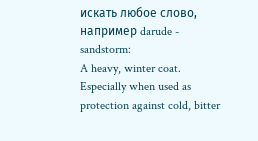искать любое слово, например darude - sandstorm:
A heavy, winter coat. Especially when used as protection against cold, bitter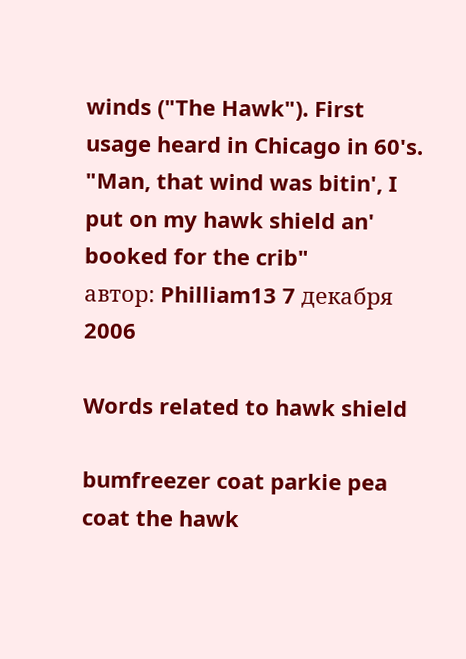winds ("The Hawk"). First usage heard in Chicago in 60's.
"Man, that wind was bitin', I put on my hawk shield an' booked for the crib"
автор: Philliam13 7 декабря 2006

Words related to hawk shield

bumfreezer coat parkie pea coat the hawk